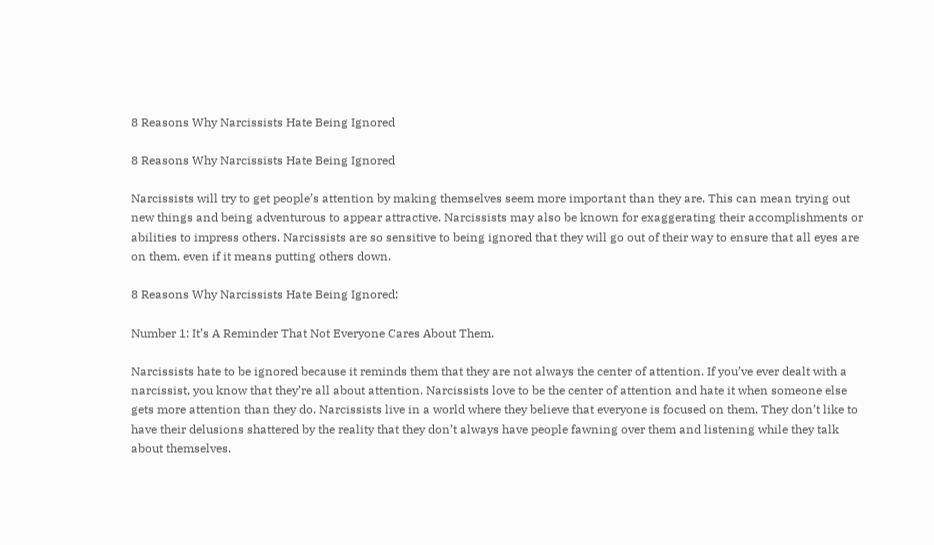8 Reasons Why Narcissists Hate Being Ignored

8 Reasons Why Narcissists Hate Being Ignored

Narcissists will try to get people’s attention by making themselves seem more important than they are. This can mean trying out new things and being adventurous to appear attractive. Narcissists may also be known for exaggerating their accomplishments or abilities to impress others. Narcissists are so sensitive to being ignored that they will go out of their way to ensure that all eyes are on them, even if it means putting others down.

8 Reasons Why Narcissists Hate Being Ignored:

Number 1: It’s A Reminder That Not Everyone Cares About Them.

Narcissists hate to be ignored because it reminds them that they are not always the center of attention. If you’ve ever dealt with a narcissist, you know that they’re all about attention. Narcissists love to be the center of attention and hate it when someone else gets more attention than they do. Narcissists live in a world where they believe that everyone is focused on them. They don’t like to have their delusions shattered by the reality that they don’t always have people fawning over them and listening while they talk about themselves.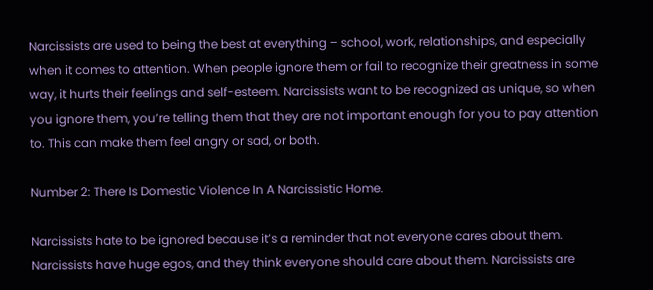Narcissists are used to being the best at everything – school, work, relationships, and especially when it comes to attention. When people ignore them or fail to recognize their greatness in some way, it hurts their feelings and self-esteem. Narcissists want to be recognized as unique, so when you ignore them, you’re telling them that they are not important enough for you to pay attention to. This can make them feel angry or sad, or both.

Number 2: There Is Domestic Violence In A Narcissistic Home.

Narcissists hate to be ignored because it’s a reminder that not everyone cares about them. Narcissists have huge egos, and they think everyone should care about them. Narcissists are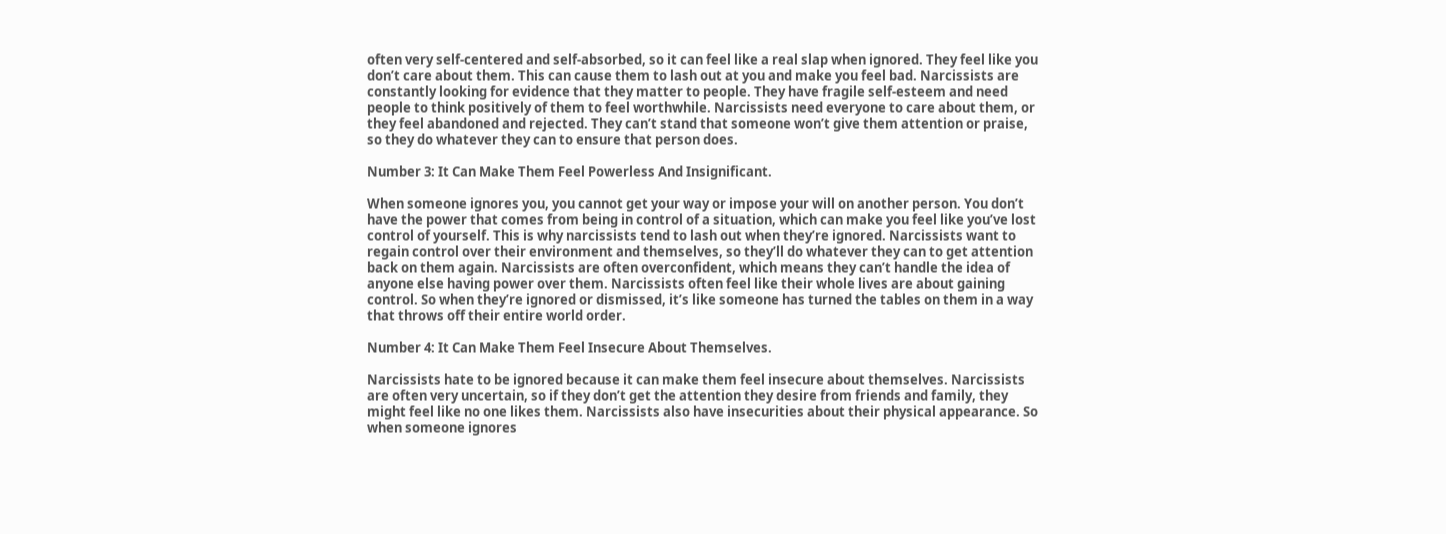often very self-centered and self-absorbed, so it can feel like a real slap when ignored. They feel like you don’t care about them. This can cause them to lash out at you and make you feel bad. Narcissists are constantly looking for evidence that they matter to people. They have fragile self-esteem and need people to think positively of them to feel worthwhile. Narcissists need everyone to care about them, or they feel abandoned and rejected. They can’t stand that someone won’t give them attention or praise, so they do whatever they can to ensure that person does.

Number 3: It Can Make Them Feel Powerless And Insignificant.

When someone ignores you, you cannot get your way or impose your will on another person. You don’t have the power that comes from being in control of a situation, which can make you feel like you’ve lost control of yourself. This is why narcissists tend to lash out when they’re ignored. Narcissists want to regain control over their environment and themselves, so they’ll do whatever they can to get attention back on them again. Narcissists are often overconfident, which means they can’t handle the idea of anyone else having power over them. Narcissists often feel like their whole lives are about gaining control. So when they’re ignored or dismissed, it’s like someone has turned the tables on them in a way that throws off their entire world order.

Number 4: It Can Make Them Feel Insecure About Themselves.

Narcissists hate to be ignored because it can make them feel insecure about themselves. Narcissists are often very uncertain, so if they don’t get the attention they desire from friends and family, they might feel like no one likes them. Narcissists also have insecurities about their physical appearance. So when someone ignores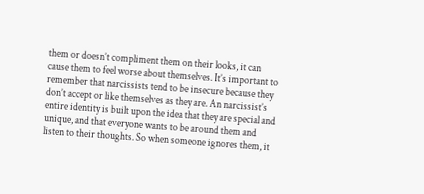them or doesn’t compliment them on their looks, it can cause them to feel worse about themselves. It’s important to remember that narcissists tend to be insecure because they don’t accept or like themselves as they are. An narcissist’s entire identity is built upon the idea that they are special and unique, and that everyone wants to be around them and listen to their thoughts. So when someone ignores them, it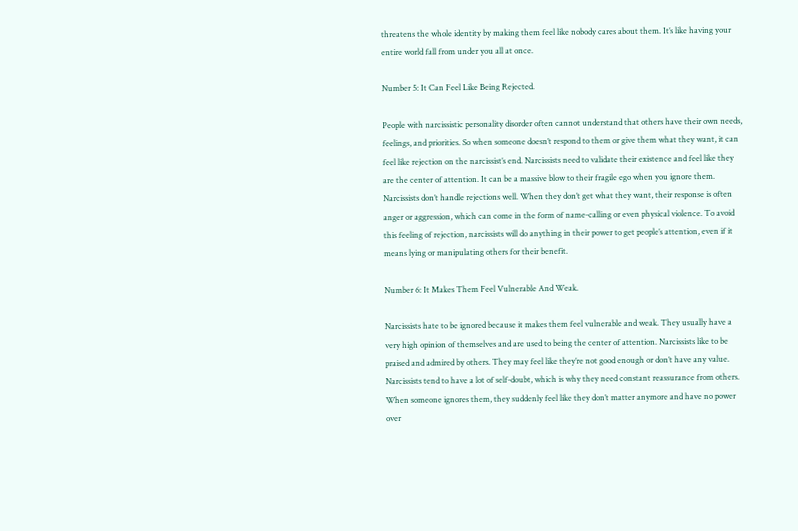threatens the whole identity by making them feel like nobody cares about them. It’s like having your entire world fall from under you all at once.

Number 5: It Can Feel Like Being Rejected.

People with narcissistic personality disorder often cannot understand that others have their own needs, feelings, and priorities. So when someone doesn’t respond to them or give them what they want, it can feel like rejection on the narcissist’s end. Narcissists need to validate their existence and feel like they are the center of attention. It can be a massive blow to their fragile ego when you ignore them. Narcissists don’t handle rejections well. When they don’t get what they want, their response is often anger or aggression, which can come in the form of name-calling or even physical violence. To avoid this feeling of rejection, narcissists will do anything in their power to get people’s attention, even if it means lying or manipulating others for their benefit.

Number 6: It Makes Them Feel Vulnerable And Weak.

Narcissists hate to be ignored because it makes them feel vulnerable and weak. They usually have a very high opinion of themselves and are used to being the center of attention. Narcissists like to be praised and admired by others. They may feel like they’re not good enough or don’t have any value. Narcissists tend to have a lot of self-doubt, which is why they need constant reassurance from others. When someone ignores them, they suddenly feel like they don’t matter anymore and have no power over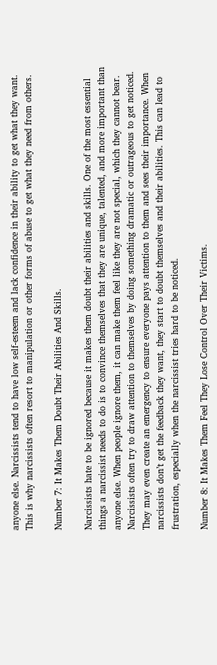anyone else. Narcissists tend to have low self-esteem and lack confidence in their ability to get what they want. This is why narcissists often resort to manipulation or other forms of abuse to get what they need from others.

Number 7: It Makes Them Doubt Their Abilities And Skills.

Narcissists hate to be ignored because it makes them doubt their abilities and skills. One of the most essential things a narcissist needs to do is to convince themselves that they are unique, talented, and more important than anyone else. When people ignore them, it can make them feel like they are not special, which they cannot bear. Narcissists often try to draw attention to themselves by doing something dramatic or outrageous to get noticed. They may even create an emergency to ensure everyone pays attention to them and sees their importance. When narcissists don’t get the feedback they want, they start to doubt themselves and their abilities. This can lead to frustration, especially when the narcissist tries hard to be noticed.

Number 8: It Makes Them Feel They Lose Control Over Their Victims.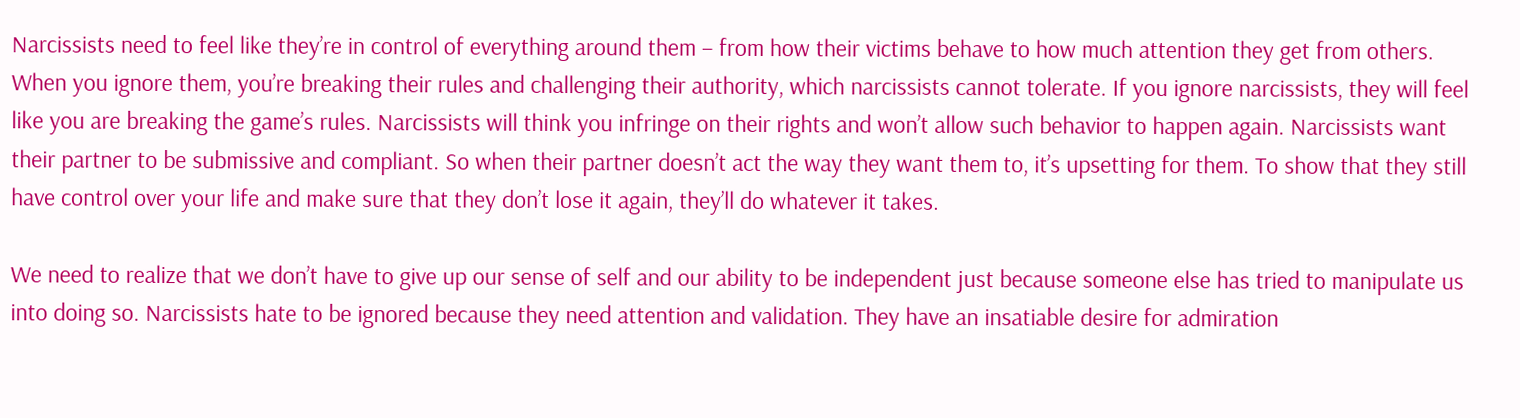Narcissists need to feel like they’re in control of everything around them – from how their victims behave to how much attention they get from others. When you ignore them, you’re breaking their rules and challenging their authority, which narcissists cannot tolerate. If you ignore narcissists, they will feel like you are breaking the game’s rules. Narcissists will think you infringe on their rights and won’t allow such behavior to happen again. Narcissists want their partner to be submissive and compliant. So when their partner doesn’t act the way they want them to, it’s upsetting for them. To show that they still have control over your life and make sure that they don’t lose it again, they’ll do whatever it takes.

We need to realize that we don’t have to give up our sense of self and our ability to be independent just because someone else has tried to manipulate us into doing so. Narcissists hate to be ignored because they need attention and validation. They have an insatiable desire for admiration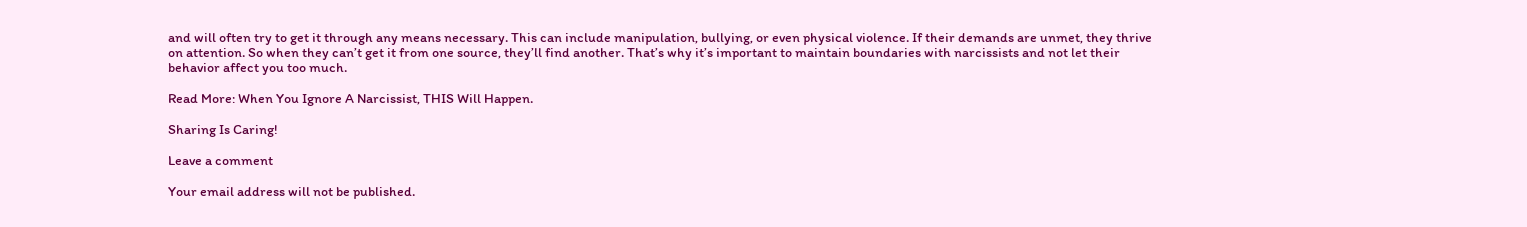and will often try to get it through any means necessary. This can include manipulation, bullying, or even physical violence. If their demands are unmet, they thrive on attention. So when they can’t get it from one source, they’ll find another. That’s why it’s important to maintain boundaries with narcissists and not let their behavior affect you too much.

Read More: When You Ignore A Narcissist, THIS Will Happen.

Sharing Is Caring!

Leave a comment

Your email address will not be published.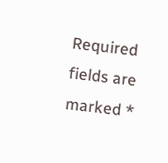Required fields are marked *